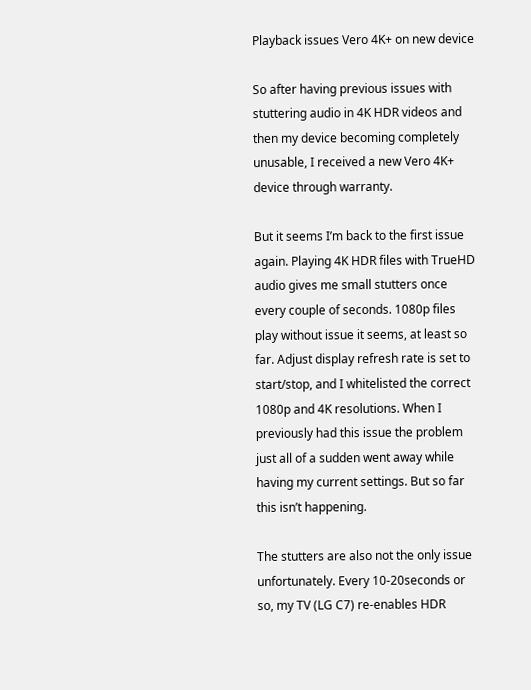Playback issues Vero 4K+ on new device

So after having previous issues with stuttering audio in 4K HDR videos and then my device becoming completely unusable, I received a new Vero 4K+ device through warranty.

But it seems I’m back to the first issue again. Playing 4K HDR files with TrueHD audio gives me small stutters once every couple of seconds. 1080p files play without issue it seems, at least so far. Adjust display refresh rate is set to start/stop, and I whitelisted the correct 1080p and 4K resolutions. When I previously had this issue the problem just all of a sudden went away while having my current settings. But so far this isn’t happening.

The stutters are also not the only issue unfortunately. Every 10-20seconds or so, my TV (LG C7) re-enables HDR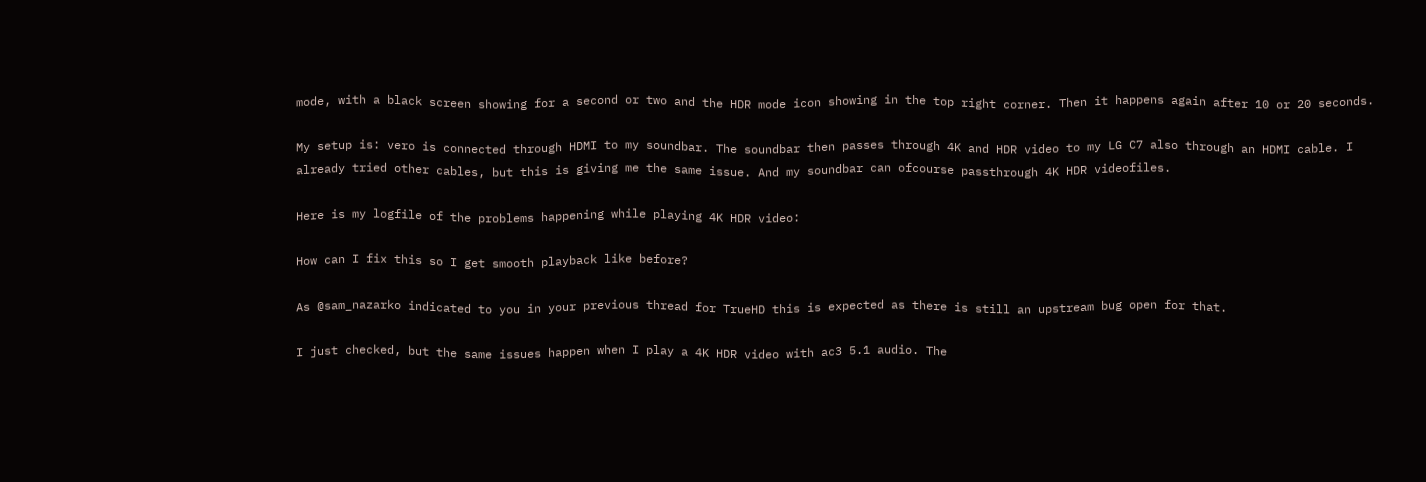mode, with a black screen showing for a second or two and the HDR mode icon showing in the top right corner. Then it happens again after 10 or 20 seconds.

My setup is: vero is connected through HDMI to my soundbar. The soundbar then passes through 4K and HDR video to my LG C7 also through an HDMI cable. I already tried other cables, but this is giving me the same issue. And my soundbar can ofcourse passthrough 4K HDR videofiles.

Here is my logfile of the problems happening while playing 4K HDR video:

How can I fix this so I get smooth playback like before?

As @sam_nazarko indicated to you in your previous thread for TrueHD this is expected as there is still an upstream bug open for that.

I just checked, but the same issues happen when I play a 4K HDR video with ac3 5.1 audio. The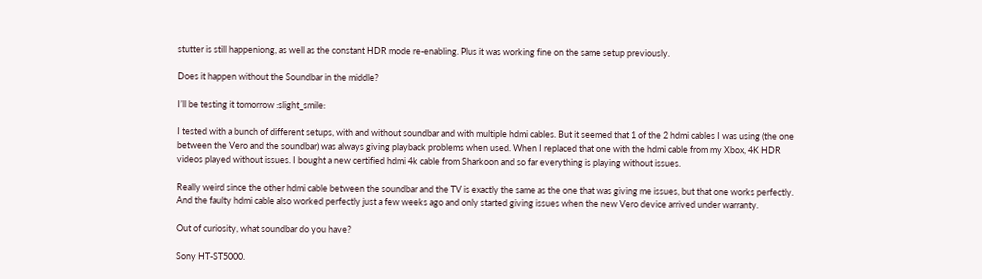stutter is still happeniong, as well as the constant HDR mode re-enabling. Plus it was working fine on the same setup previously.

Does it happen without the Soundbar in the middle?

I’ll be testing it tomorrow :slight_smile:

I tested with a bunch of different setups, with and without soundbar and with multiple hdmi cables. But it seemed that 1 of the 2 hdmi cables I was using (the one between the Vero and the soundbar) was always giving playback problems when used. When I replaced that one with the hdmi cable from my Xbox, 4K HDR videos played without issues. I bought a new certified hdmi 4k cable from Sharkoon and so far everything is playing without issues.

Really weird since the other hdmi cable between the soundbar and the TV is exactly the same as the one that was giving me issues, but that one works perfectly. And the faulty hdmi cable also worked perfectly just a few weeks ago and only started giving issues when the new Vero device arrived under warranty.

Out of curiosity, what soundbar do you have?

Sony HT-ST5000.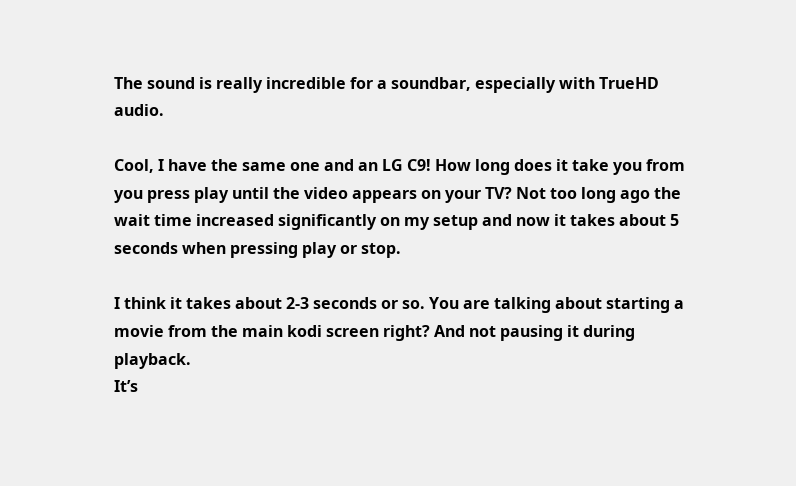The sound is really incredible for a soundbar, especially with TrueHD audio.

Cool, I have the same one and an LG C9! How long does it take you from you press play until the video appears on your TV? Not too long ago the wait time increased significantly on my setup and now it takes about 5 seconds when pressing play or stop.

I think it takes about 2-3 seconds or so. You are talking about starting a movie from the main kodi screen right? And not pausing it during playback.
It’s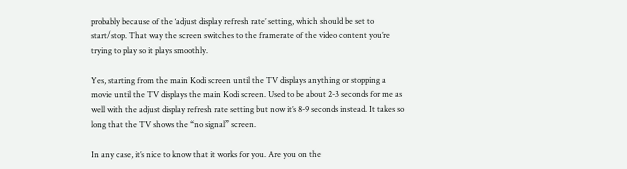probably because of the ‘adjust display refresh rate’ setting, which should be set to start/stop. That way the screen switches to the framerate of the video content you’re trying to play so it plays smoothly.

Yes, starting from the main Kodi screen until the TV displays anything or stopping a movie until the TV displays the main Kodi screen. Used to be about 2-3 seconds for me as well with the adjust display refresh rate setting but now it’s 8-9 seconds instead. It takes so long that the TV shows the “no signal” screen.

In any case, it’s nice to know that it works for you. Are you on the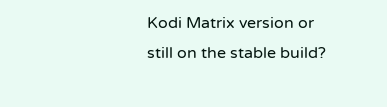Kodi Matrix version or still on the stable build?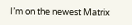I’m on the newest Matrix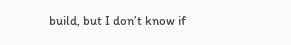build, but I don’t know if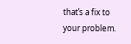that’s a fix to your problem.